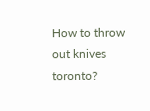How to throw out knives toronto?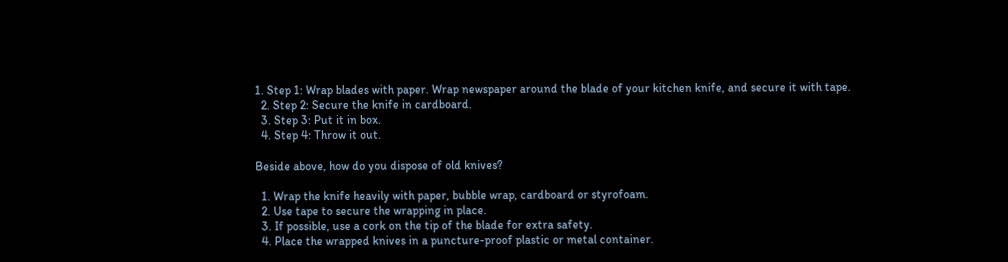1. Step 1: Wrap blades with paper. Wrap newspaper around the blade of your kitchen knife, and secure it with tape.
  2. Step 2: Secure the knife in cardboard.
  3. Step 3: Put it in box.
  4. Step 4: Throw it out.

Beside above, how do you dispose of old knives?

  1. Wrap the knife heavily with paper, bubble wrap, cardboard or styrofoam.
  2. Use tape to secure the wrapping in place.
  3. If possible, use a cork on the tip of the blade for extra safety.
  4. Place the wrapped knives in a puncture-proof plastic or metal container.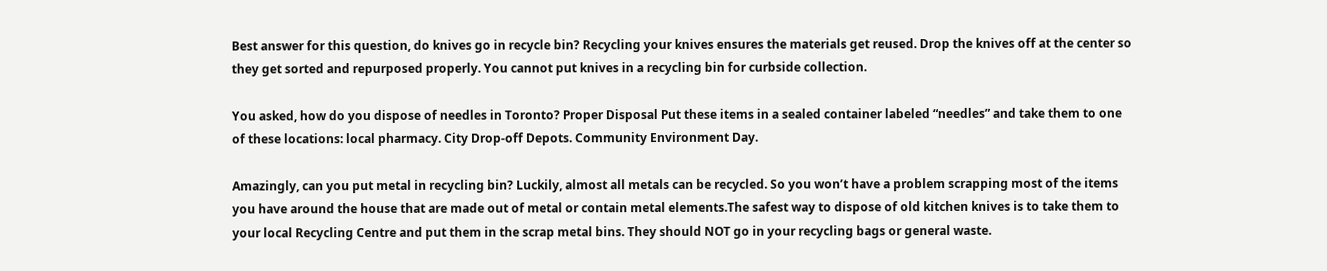Best answer for this question, do knives go in recycle bin? Recycling your knives ensures the materials get reused. Drop the knives off at the center so they get sorted and repurposed properly. You cannot put knives in a recycling bin for curbside collection.

You asked, how do you dispose of needles in Toronto? Proper Disposal Put these items in a sealed container labeled “needles” and take them to one of these locations: local pharmacy. City Drop-off Depots. Community Environment Day.

Amazingly, can you put metal in recycling bin? Luckily, almost all metals can be recycled. So you won’t have a problem scrapping most of the items you have around the house that are made out of metal or contain metal elements.The safest way to dispose of old kitchen knives is to take them to your local Recycling Centre and put them in the scrap metal bins. They should NOT go in your recycling bags or general waste.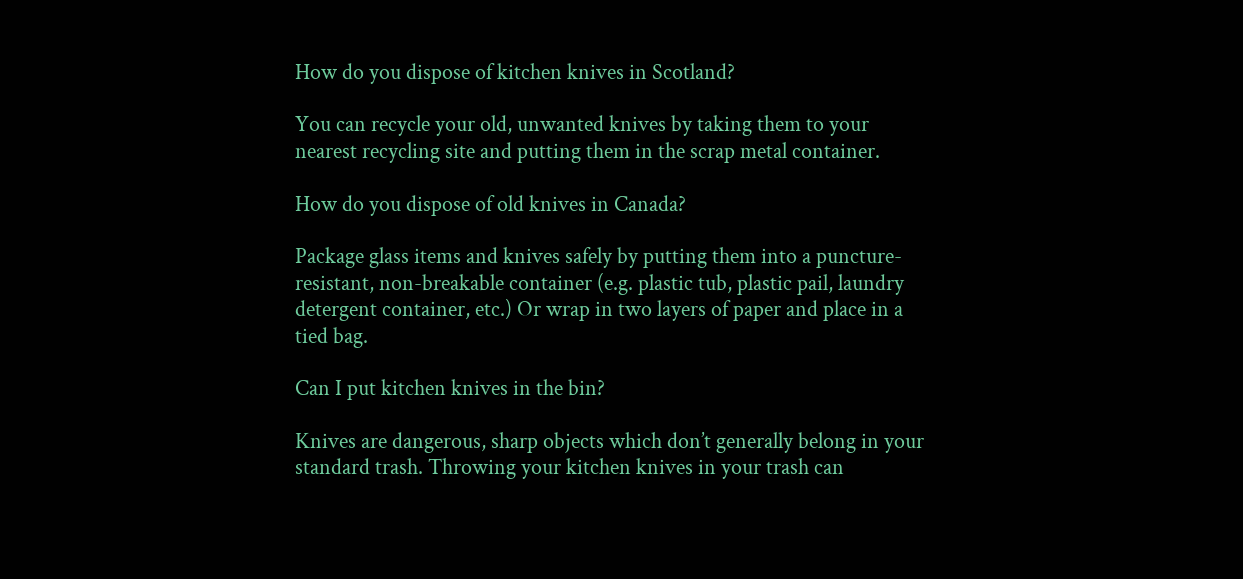How do you dispose of kitchen knives in Scotland?

You can recycle your old, unwanted knives by taking them to your nearest recycling site and putting them in the scrap metal container.

How do you dispose of old knives in Canada?

Package glass items and knives safely by putting them into a puncture-resistant, non-breakable container (e.g. plastic tub, plastic pail, laundry detergent container, etc.) Or wrap in two layers of paper and place in a tied bag.

Can I put kitchen knives in the bin?

Knives are dangerous, sharp objects which don’t generally belong in your standard trash. Throwing your kitchen knives in your trash can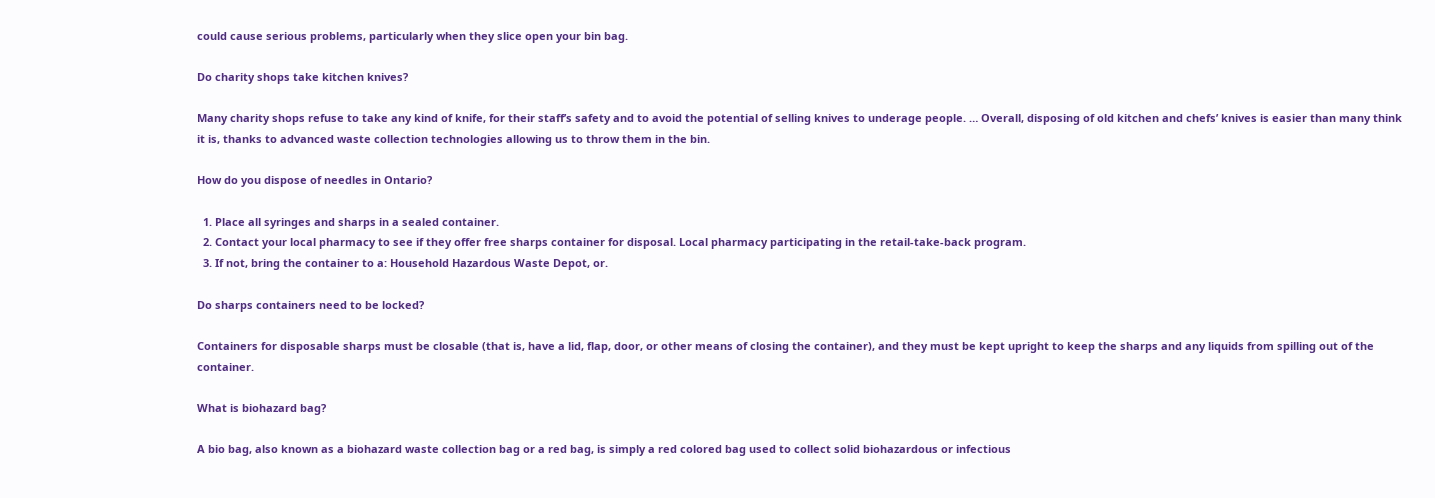could cause serious problems, particularly when they slice open your bin bag.

Do charity shops take kitchen knives?

Many charity shops refuse to take any kind of knife, for their staff’s safety and to avoid the potential of selling knives to underage people. … Overall, disposing of old kitchen and chefs’ knives is easier than many think it is, thanks to advanced waste collection technologies allowing us to throw them in the bin.

How do you dispose of needles in Ontario?

  1. Place all syringes and sharps in a sealed container.
  2. Contact your local pharmacy to see if they offer free sharps container for disposal. Local pharmacy participating in the retail-take-back program.
  3. If not, bring the container to a: Household Hazardous Waste Depot, or.

Do sharps containers need to be locked?

Containers for disposable sharps must be closable (that is, have a lid, flap, door, or other means of closing the container), and they must be kept upright to keep the sharps and any liquids from spilling out of the container.

What is biohazard bag?

A bio bag, also known as a biohazard waste collection bag or a red bag, is simply a red colored bag used to collect solid biohazardous or infectious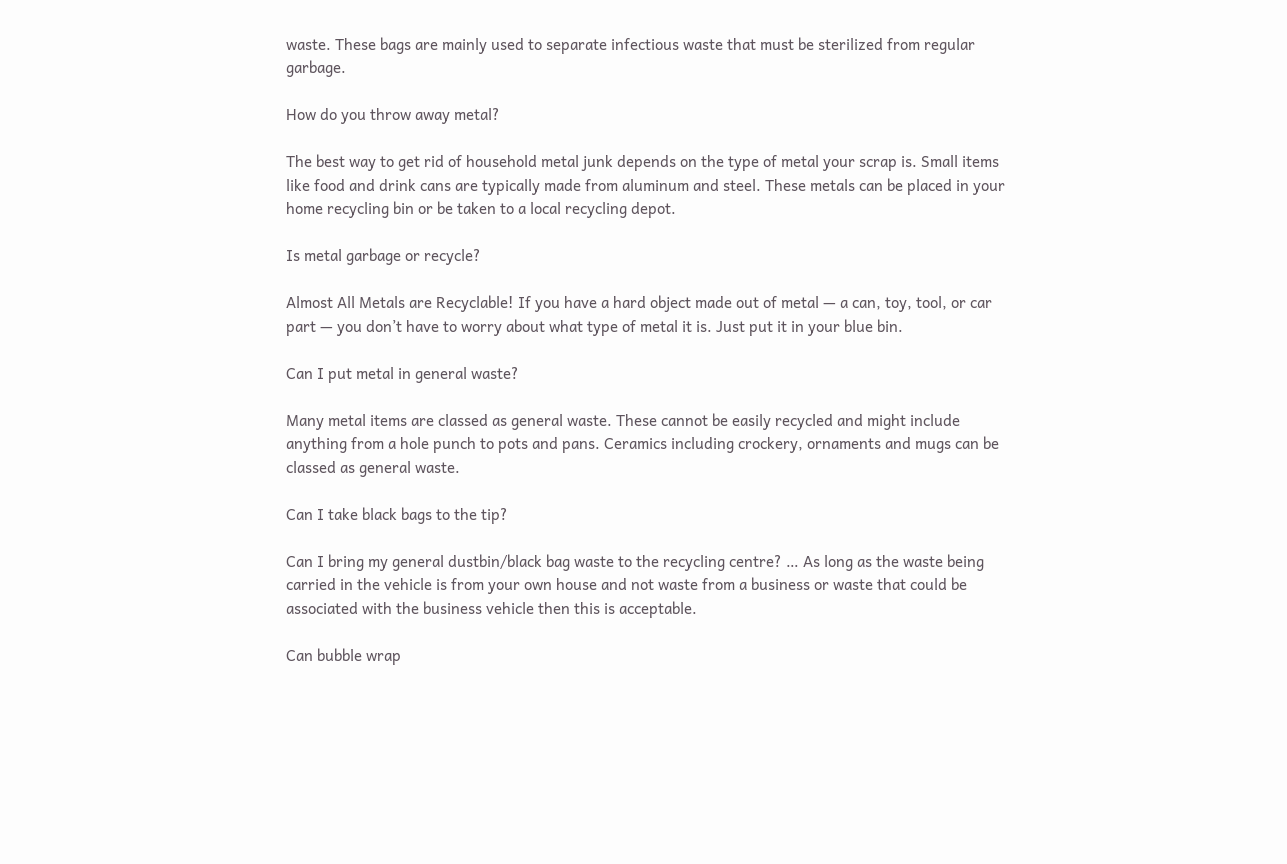waste. These bags are mainly used to separate infectious waste that must be sterilized from regular garbage.

How do you throw away metal?

The best way to get rid of household metal junk depends on the type of metal your scrap is. Small items like food and drink cans are typically made from aluminum and steel. These metals can be placed in your home recycling bin or be taken to a local recycling depot.

Is metal garbage or recycle?

Almost All Metals are Recyclable! If you have a hard object made out of metal — a can, toy, tool, or car part — you don’t have to worry about what type of metal it is. Just put it in your blue bin.

Can I put metal in general waste?

Many metal items are classed as general waste. These cannot be easily recycled and might include anything from a hole punch to pots and pans. Ceramics including crockery, ornaments and mugs can be classed as general waste.

Can I take black bags to the tip?

Can I bring my general dustbin/black bag waste to the recycling centre? … As long as the waste being carried in the vehicle is from your own house and not waste from a business or waste that could be associated with the business vehicle then this is acceptable.

Can bubble wrap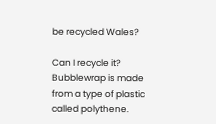be recycled Wales?

Can I recycle it? Bubblewrap is made from a type of plastic called polythene.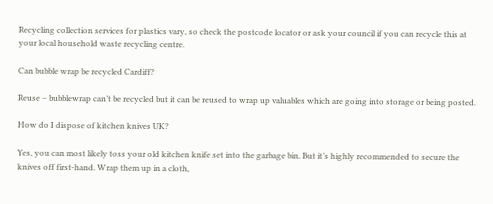Recycling collection services for plastics vary, so check the postcode locator or ask your council if you can recycle this at your local household waste recycling centre.

Can bubble wrap be recycled Cardiff?

Reuse – bubblewrap can’t be recycled but it can be reused to wrap up valuables which are going into storage or being posted.

How do I dispose of kitchen knives UK?

Yes, you can most likely toss your old kitchen knife set into the garbage bin. But it’s highly recommended to secure the knives off first-hand. Wrap them up in a cloth,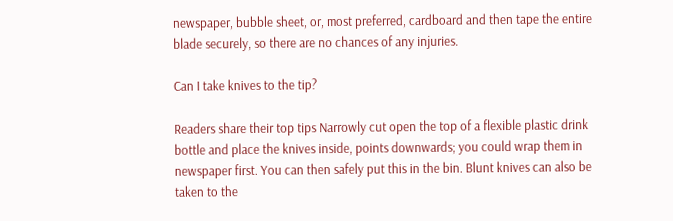newspaper, bubble sheet, or, most preferred, cardboard and then tape the entire blade securely, so there are no chances of any injuries.

Can I take knives to the tip?

Readers share their top tips Narrowly cut open the top of a flexible plastic drink bottle and place the knives inside, points downwards; you could wrap them in newspaper first. You can then safely put this in the bin. Blunt knives can also be taken to the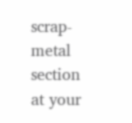scrap-metal section at your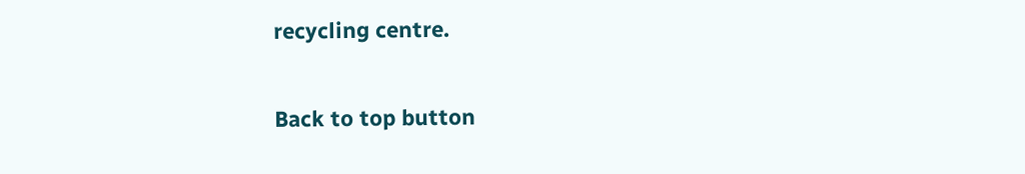recycling centre.

Back to top button